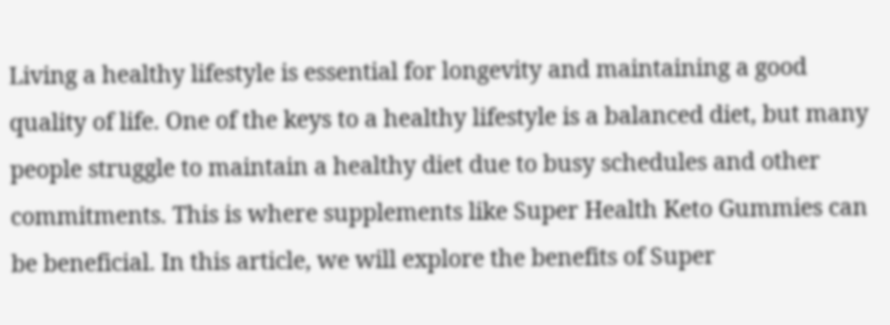Living a healthy lifestyle is essential for longevity and maintaining a good quality of life. One of the keys to a healthy lifestyle is a balanced diet, but many people struggle to maintain a healthy diet due to busy schedules and other commitments. This is where supplements like Super Health Keto Gummies can be beneficial. In this article, we will explore the benefits of Super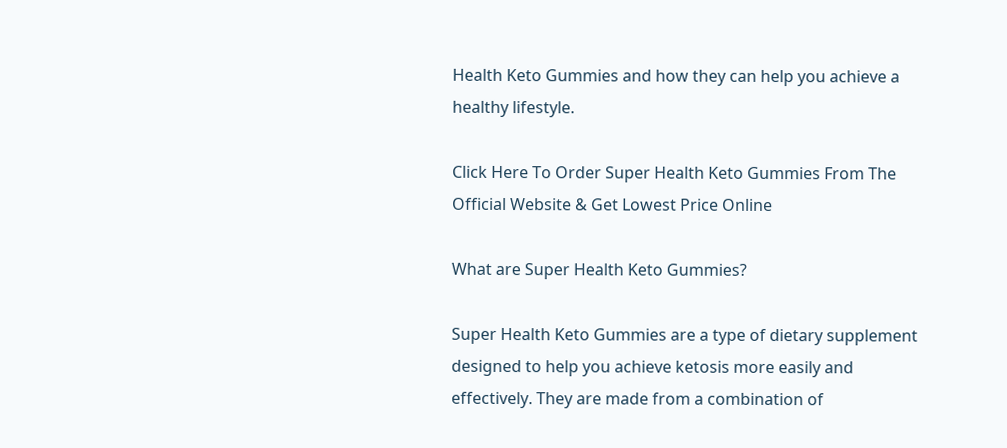Health Keto Gummies and how they can help you achieve a healthy lifestyle.

Click Here To Order Super Health Keto Gummies From The Official Website & Get Lowest Price Online

What are Super Health Keto Gummies?

Super Health Keto Gummies are a type of dietary supplement designed to help you achieve ketosis more easily and effectively. They are made from a combination of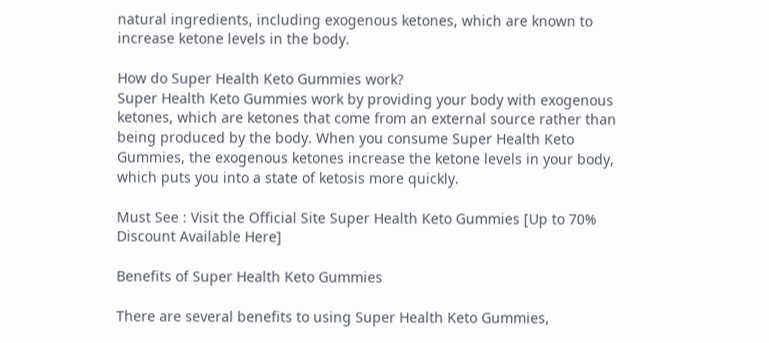natural ingredients, including exogenous ketones, which are known to increase ketone levels in the body.

How do Super Health Keto Gummies work?
Super Health Keto Gummies work by providing your body with exogenous ketones, which are ketones that come from an external source rather than being produced by the body. When you consume Super Health Keto Gummies, the exogenous ketones increase the ketone levels in your body, which puts you into a state of ketosis more quickly.

Must See : Visit the Official Site Super Health Keto Gummies [Up to 70% Discount Available Here]

Benefits of Super Health Keto Gummies

There are several benefits to using Super Health Keto Gummies,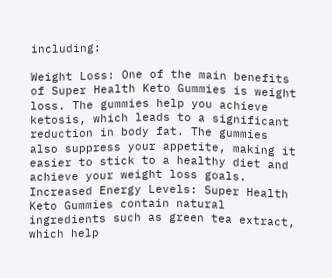including:

Weight Loss: One of the main benefits of Super Health Keto Gummies is weight loss. The gummies help you achieve ketosis, which leads to a significant reduction in body fat. The gummies also suppress your appetite, making it easier to stick to a healthy diet and achieve your weight loss goals.
Increased Energy Levels: Super Health Keto Gummies contain natural ingredients such as green tea extract, which help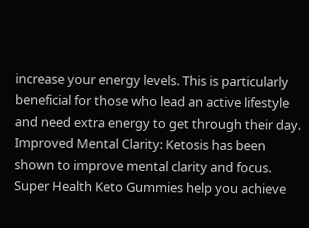increase your energy levels. This is particularly beneficial for those who lead an active lifestyle and need extra energy to get through their day.
Improved Mental Clarity: Ketosis has been shown to improve mental clarity and focus. Super Health Keto Gummies help you achieve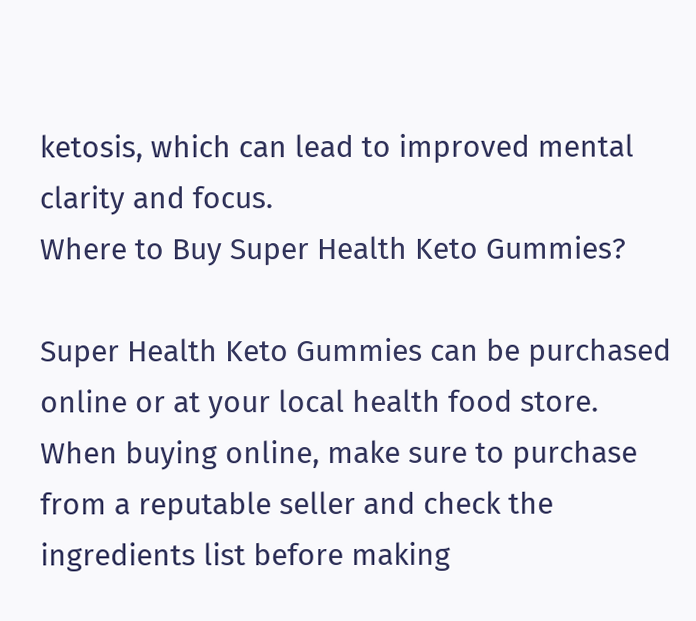ketosis, which can lead to improved mental clarity and focus.
Where to Buy Super Health Keto Gummies?

Super Health Keto Gummies can be purchased online or at your local health food store. When buying online, make sure to purchase from a reputable seller and check the ingredients list before making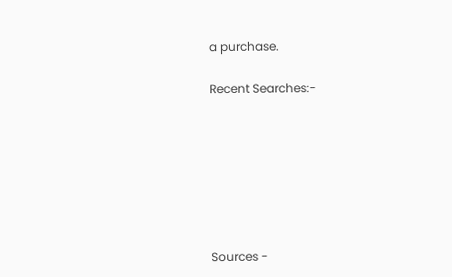a purchase.

Recent Searches:-







Sources -